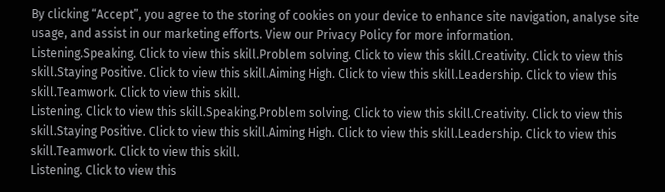By clicking “Accept”, you agree to the storing of cookies on your device to enhance site navigation, analyse site usage, and assist in our marketing efforts. View our Privacy Policy for more information.
Listening.Speaking. Click to view this skill.Problem solving. Click to view this skill.Creativity. Click to view this skill.Staying Positive. Click to view this skill.Aiming High. Click to view this skill.Leadership. Click to view this skill.Teamwork. Click to view this skill.
Listening. Click to view this skill.Speaking.Problem solving. Click to view this skill.Creativity. Click to view this skill.Staying Positive. Click to view this skill.Aiming High. Click to view this skill.Leadership. Click to view this skill.Teamwork. Click to view this skill.
Listening. Click to view this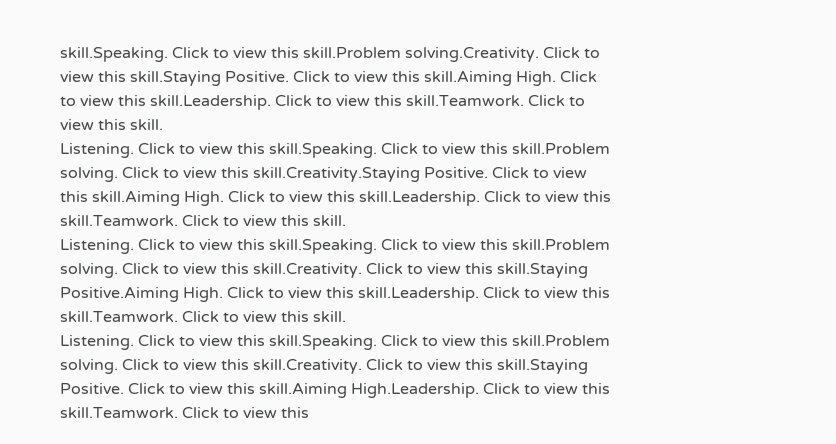skill.Speaking. Click to view this skill.Problem solving.Creativity. Click to view this skill.Staying Positive. Click to view this skill.Aiming High. Click to view this skill.Leadership. Click to view this skill.Teamwork. Click to view this skill.
Listening. Click to view this skill.Speaking. Click to view this skill.Problem solving. Click to view this skill.Creativity.Staying Positive. Click to view this skill.Aiming High. Click to view this skill.Leadership. Click to view this skill.Teamwork. Click to view this skill.
Listening. Click to view this skill.Speaking. Click to view this skill.Problem solving. Click to view this skill.Creativity. Click to view this skill.Staying Positive.Aiming High. Click to view this skill.Leadership. Click to view this skill.Teamwork. Click to view this skill.
Listening. Click to view this skill.Speaking. Click to view this skill.Problem solving. Click to view this skill.Creativity. Click to view this skill.Staying Positive. Click to view this skill.Aiming High.Leadership. Click to view this skill.Teamwork. Click to view this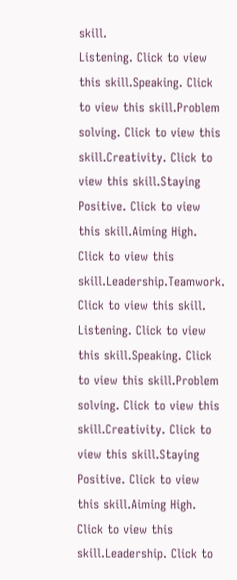skill.
Listening. Click to view this skill.Speaking. Click to view this skill.Problem solving. Click to view this skill.Creativity. Click to view this skill.Staying Positive. Click to view this skill.Aiming High. Click to view this skill.Leadership.Teamwork. Click to view this skill.
Listening. Click to view this skill.Speaking. Click to view this skill.Problem solving. Click to view this skill.Creativity. Click to view this skill.Staying Positive. Click to view this skill.Aiming High. Click to view this skill.Leadership. Click to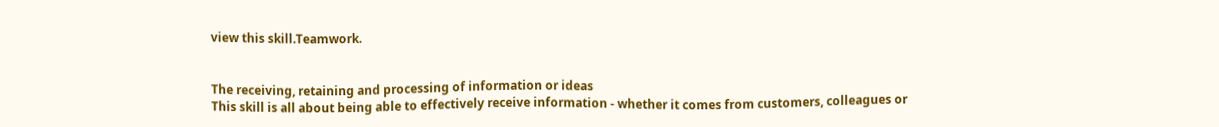view this skill.Teamwork.


The receiving, retaining and processing of information or ideas
This skill is all about being able to effectively receive information - whether it comes from customers, colleagues or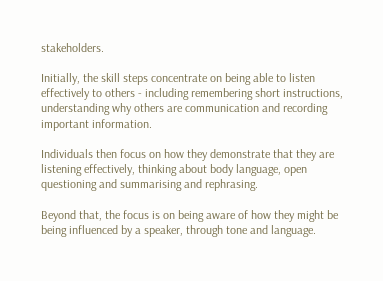stakeholders.

Initially, the skill steps concentrate on being able to listen effectively to others - including remembering short instructions, understanding why others are communication and recording important information.

Individuals then focus on how they demonstrate that they are listening effectively, thinking about body language, open questioning and summarising and rephrasing.

Beyond that, the focus is on being aware of how they might be being influenced by a speaker, through tone and language.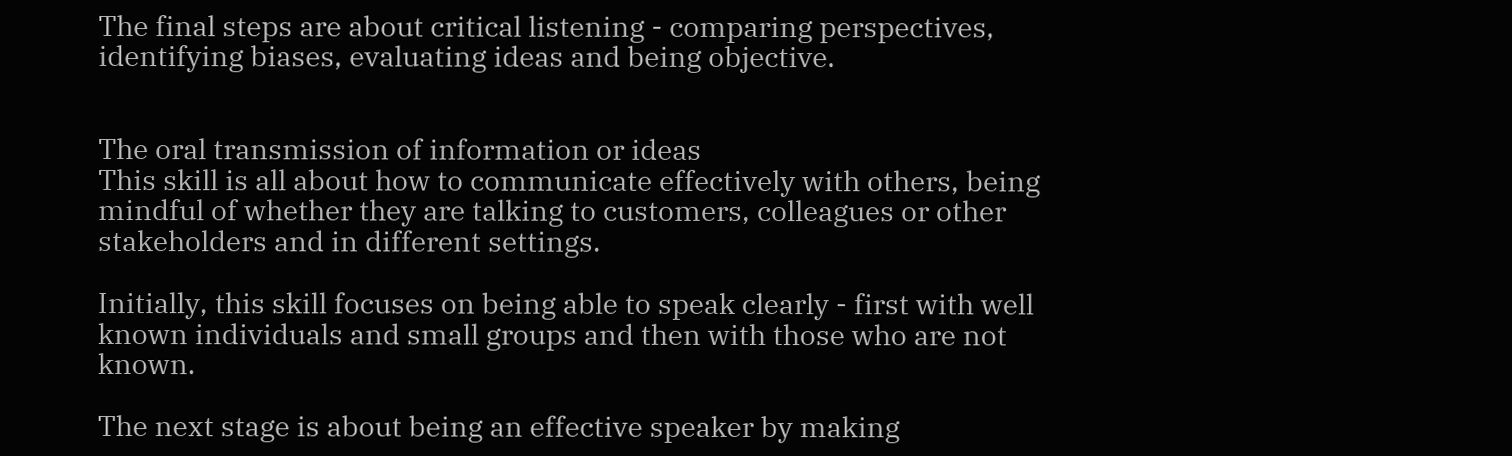The final steps are about critical listening - comparing perspectives, identifying biases, evaluating ideas and being objective.


The oral transmission of information or ideas
This skill is all about how to communicate effectively with others, being mindful of whether they are talking to customers, colleagues or other stakeholders and in different settings.

Initially, this skill focuses on being able to speak clearly - first with well known individuals and small groups and then with those who are not known.

The next stage is about being an effective speaker by making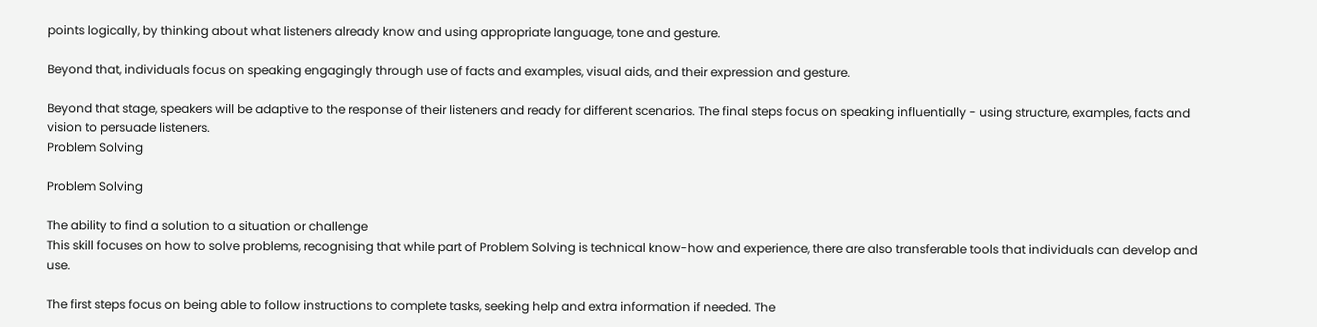points logically, by thinking about what listeners already know and using appropriate language, tone and gesture.

Beyond that, individuals focus on speaking engagingly through use of facts and examples, visual aids, and their expression and gesture.

Beyond that stage, speakers will be adaptive to the response of their listeners and ready for different scenarios. The final steps focus on speaking influentially - using structure, examples, facts and vision to persuade listeners.
Problem Solving

Problem Solving

The ability to find a solution to a situation or challenge
This skill focuses on how to solve problems, recognising that while part of Problem Solving is technical know-how and experience, there are also transferable tools that individuals can develop and use.

The first steps focus on being able to follow instructions to complete tasks, seeking help and extra information if needed. The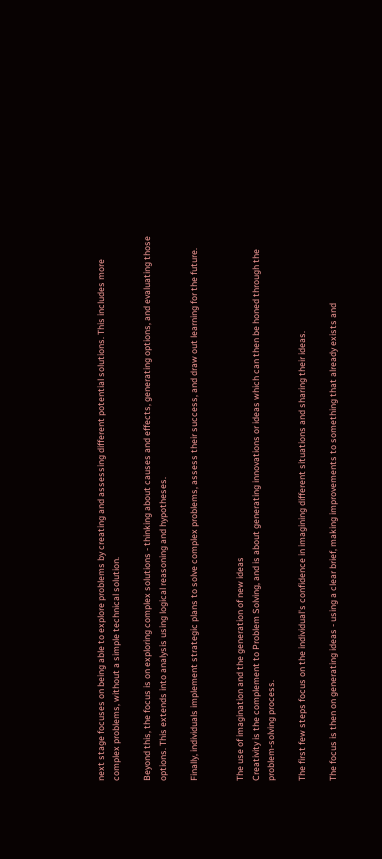next stage focuses on being able to explore problems by creating and assessing different potential solutions. This includes more complex problems, without a simple technical solution.

Beyond this, the focus is on exploring complex solutions - thinking about causes and effects, generating options, and evaluating those options. This extends into analysis using logical reasoning and hypotheses.

Finally, individuals implement strategic plans to solve complex problems, assess their success, and draw out learning for the future.


The use of imagination and the generation of new ideas
Creativity is the complement to Problem Solving, and is about generating innovations or ideas which can then be honed through the problem-solving process.

The first few steps focus on the individual's confidence in imagining different situations and sharing their ideas.

The focus is then on generating ideas - using a clear brief, making improvements to something that already exists and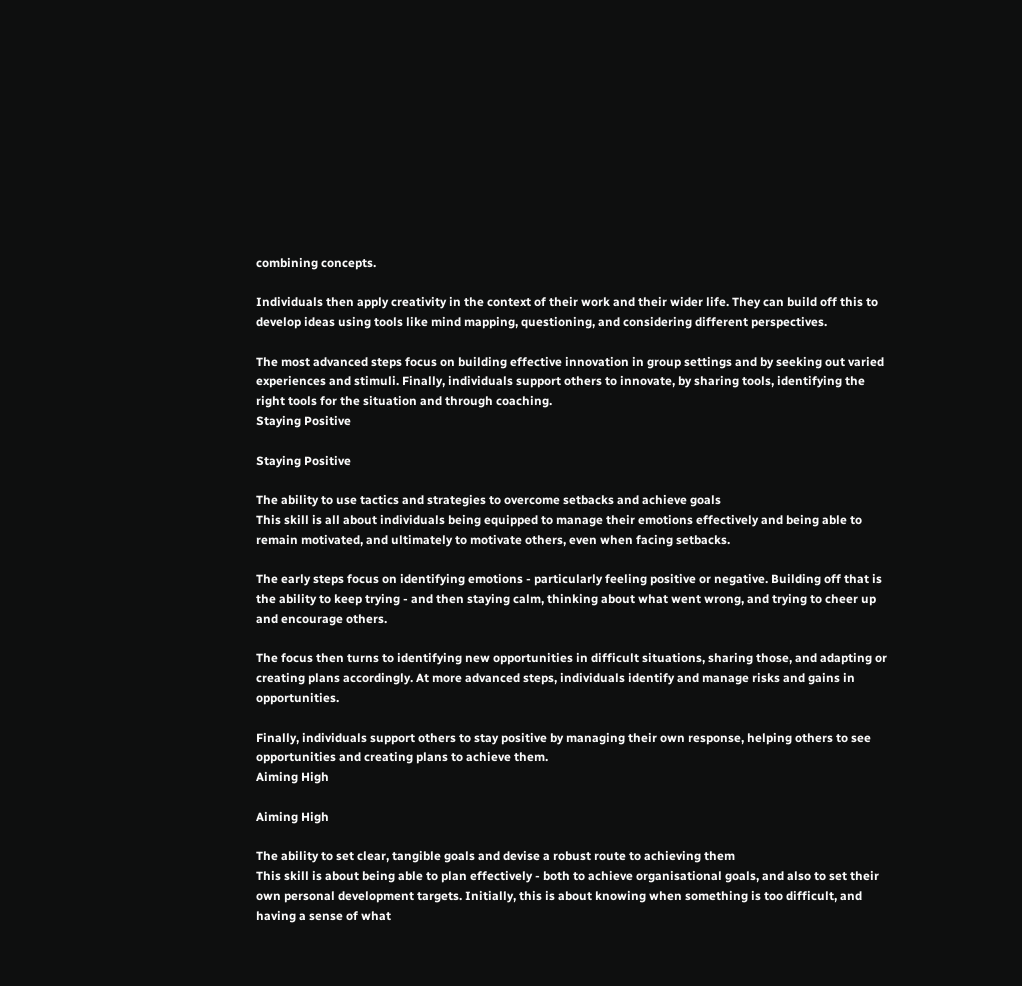combining concepts.

Individuals then apply creativity in the context of their work and their wider life. They can build off this to develop ideas using tools like mind mapping, questioning, and considering different perspectives.

The most advanced steps focus on building effective innovation in group settings and by seeking out varied experiences and stimuli. Finally, individuals support others to innovate, by sharing tools, identifying the right tools for the situation and through coaching.
Staying Positive

Staying Positive

The ability to use tactics and strategies to overcome setbacks and achieve goals
This skill is all about individuals being equipped to manage their emotions effectively and being able to remain motivated, and ultimately to motivate others, even when facing setbacks.

The early steps focus on identifying emotions - particularly feeling positive or negative. Building off that is the ability to keep trying - and then staying calm, thinking about what went wrong, and trying to cheer up and encourage others.

The focus then turns to identifying new opportunities in difficult situations, sharing those, and adapting or creating plans accordingly. At more advanced steps, individuals identify and manage risks and gains in opportunities.

Finally, individuals support others to stay positive by managing their own response, helping others to see opportunities and creating plans to achieve them.
Aiming High

Aiming High

The ability to set clear, tangible goals and devise a robust route to achieving them
This skill is about being able to plan effectively - both to achieve organisational goals, and also to set their own personal development targets. Initially, this is about knowing when something is too difficult, and having a sense of what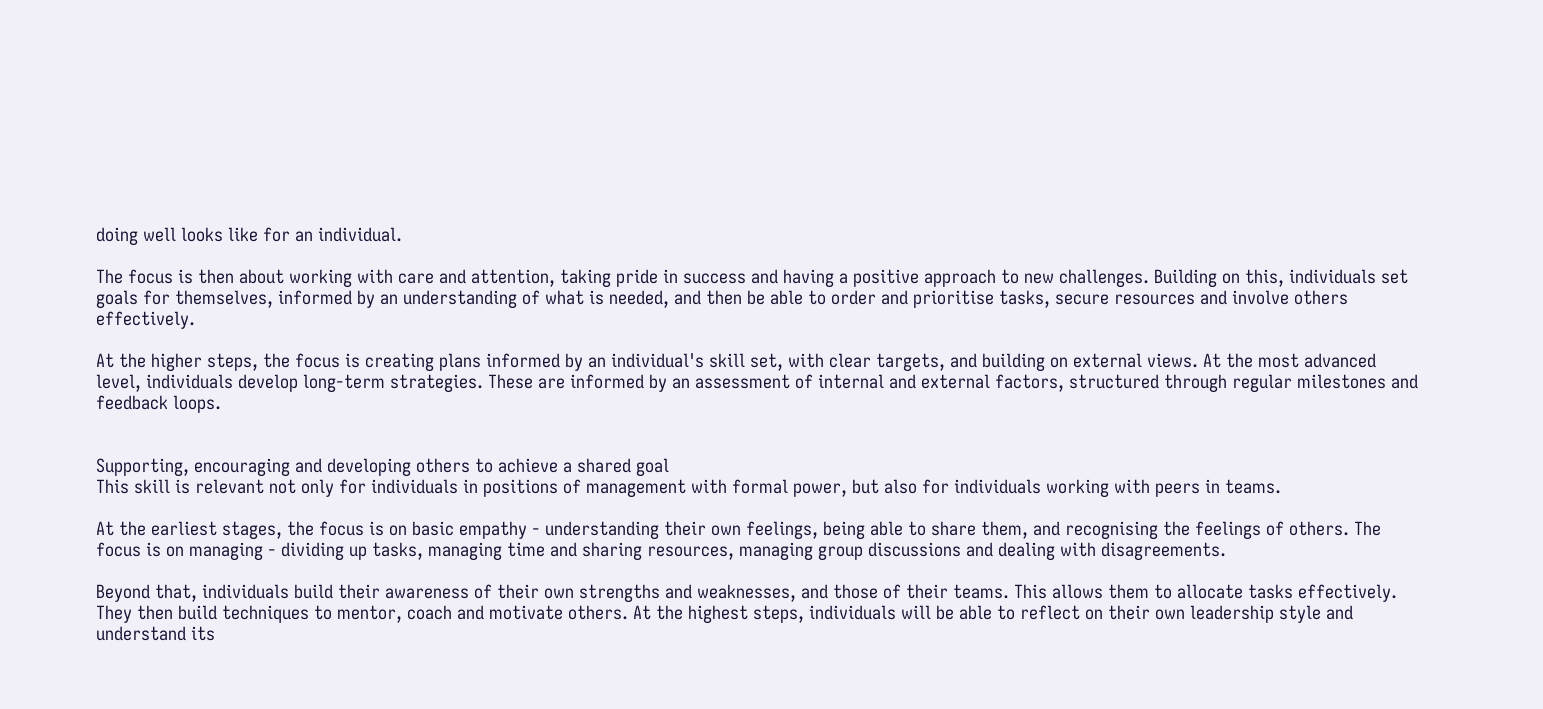doing well looks like for an individual.

The focus is then about working with care and attention, taking pride in success and having a positive approach to new challenges. Building on this, individuals set goals for themselves, informed by an understanding of what is needed, and then be able to order and prioritise tasks, secure resources and involve others effectively.

At the higher steps, the focus is creating plans informed by an individual's skill set, with clear targets, and building on external views. At the most advanced level, individuals develop long-term strategies. These are informed by an assessment of internal and external factors, structured through regular milestones and feedback loops.


Supporting, encouraging and developing others to achieve a shared goal
This skill is relevant not only for individuals in positions of management with formal power, but also for individuals working with peers in teams.

At the earliest stages, the focus is on basic empathy - understanding their own feelings, being able to share them, and recognising the feelings of others. The focus is on managing - dividing up tasks, managing time and sharing resources, managing group discussions and dealing with disagreements.

Beyond that, individuals build their awareness of their own strengths and weaknesses, and those of their teams. This allows them to allocate tasks effectively. They then build techniques to mentor, coach and motivate others. At the highest steps, individuals will be able to reflect on their own leadership style and understand its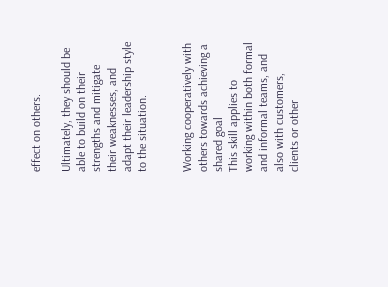effect on others.

Ultimately, they should be able to build on their strengths and mitigate their weaknesses, and adapt their leadership style to the situation.


Working cooperatively with others towards achieving a shared goal
This skill applies to working within both formal and informal teams, and also with customers, clients or other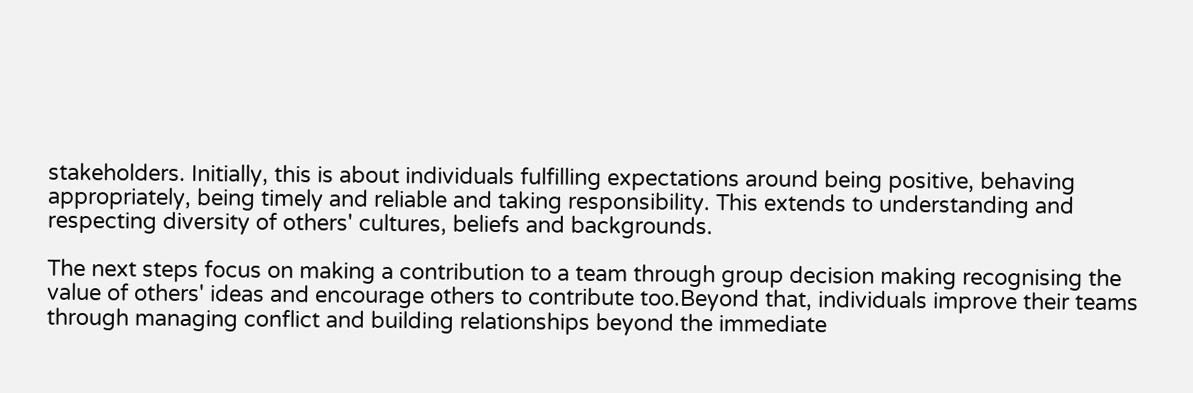stakeholders. Initially, this is about individuals fulfilling expectations around being positive, behaving appropriately, being timely and reliable and taking responsibility. This extends to understanding and respecting diversity of others' cultures, beliefs and backgrounds.

The next steps focus on making a contribution to a team through group decision making recognising the value of others' ideas and encourage others to contribute too.Beyond that, individuals improve their teams through managing conflict and building relationships beyond the immediate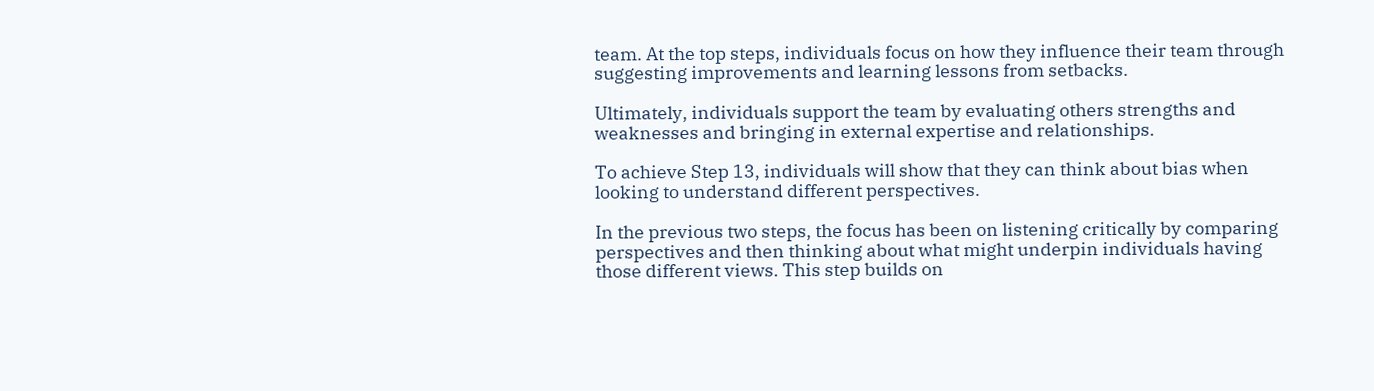team. At the top steps, individuals focus on how they influence their team through suggesting improvements and learning lessons from setbacks.

Ultimately, individuals support the team by evaluating others strengths and weaknesses and bringing in external expertise and relationships.

To achieve Step 13, individuals will show that they can think about bias when looking to understand different perspectives.

In the previous two steps, the focus has been on listening critically by comparing perspectives and then thinking about what might underpin individuals having those different views. This step builds on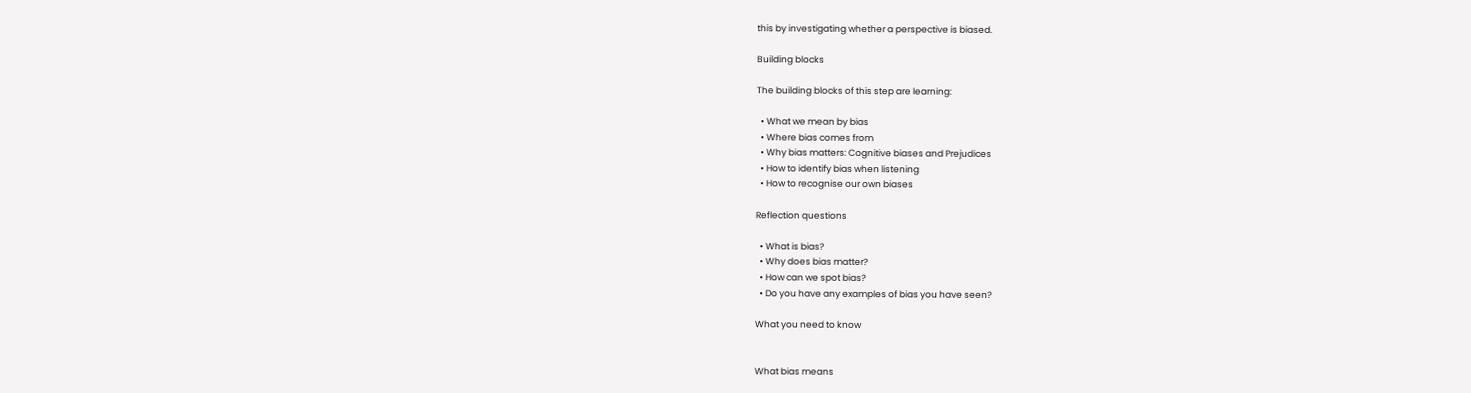this by investigating whether a perspective is biased.

Building blocks

The building blocks of this step are learning:

  • What we mean by bias
  • Where bias comes from
  • Why bias matters: Cognitive biases and Prejudices
  • How to identify bias when listening
  • How to recognise our own biases

Reflection questions

  • What is bias?
  • Why does bias matter?
  • How can we spot bias?
  • Do you have any examples of bias you have seen?

What you need to know


What bias means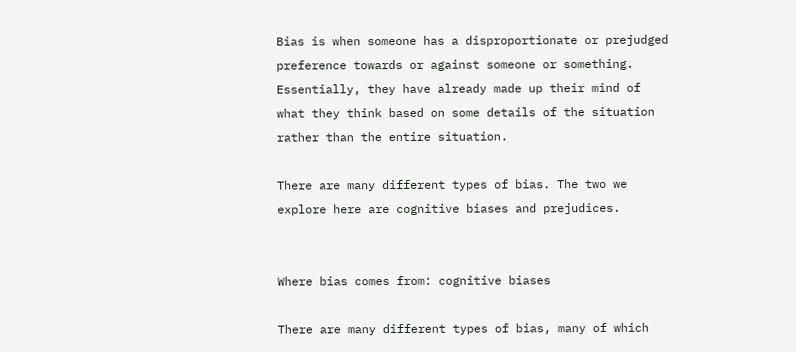Bias is when someone has a disproportionate or prejudged preference towards or against someone or something. Essentially, they have already made up their mind of what they think based on some details of the situation rather than the entire situation.

There are many different types of bias. The two we explore here are cognitive biases and prejudices.


Where bias comes from: cognitive biases

There are many different types of bias, many of which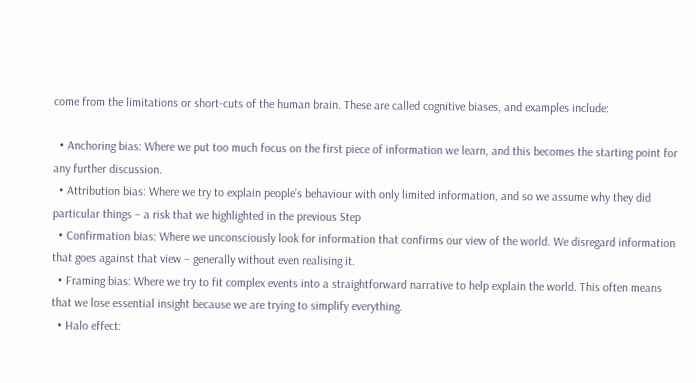come from the limitations or short-cuts of the human brain. These are called cognitive biases, and examples include:

  • Anchoring bias: Where we put too much focus on the first piece of information we learn, and this becomes the starting point for any further discussion.
  • Attribution bias: Where we try to explain people’s behaviour with only limited information, and so we assume why they did particular things – a risk that we highlighted in the previous Step
  • Confirmation bias: Where we unconsciously look for information that confirms our view of the world. We disregard information that goes against that view – generally without even realising it.
  • Framing bias: Where we try to fit complex events into a straightforward narrative to help explain the world. This often means that we lose essential insight because we are trying to simplify everything.
  • Halo effect: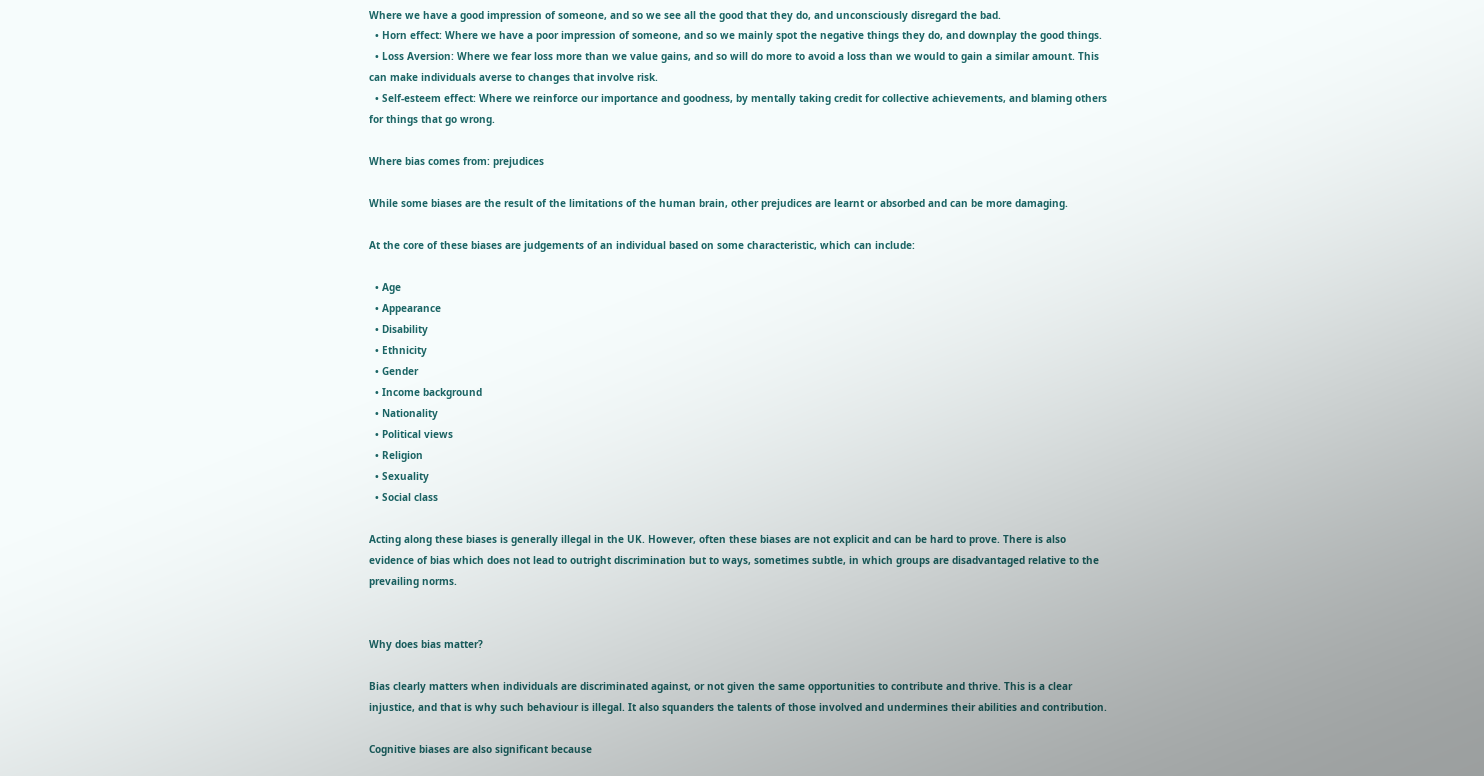Where we have a good impression of someone, and so we see all the good that they do, and unconsciously disregard the bad.
  • Horn effect: Where we have a poor impression of someone, and so we mainly spot the negative things they do, and downplay the good things.
  • Loss Aversion: Where we fear loss more than we value gains, and so will do more to avoid a loss than we would to gain a similar amount. This can make individuals averse to changes that involve risk.
  • Self-esteem effect: Where we reinforce our importance and goodness, by mentally taking credit for collective achievements, and blaming others for things that go wrong.

Where bias comes from: prejudices

While some biases are the result of the limitations of the human brain, other prejudices are learnt or absorbed and can be more damaging.

At the core of these biases are judgements of an individual based on some characteristic, which can include:

  • Age
  • Appearance
  • Disability
  • Ethnicity
  • Gender
  • Income background
  • Nationality
  • Political views
  • Religion
  • Sexuality
  • Social class

Acting along these biases is generally illegal in the UK. However, often these biases are not explicit and can be hard to prove. There is also evidence of bias which does not lead to outright discrimination but to ways, sometimes subtle, in which groups are disadvantaged relative to the prevailing norms.


Why does bias matter?

Bias clearly matters when individuals are discriminated against, or not given the same opportunities to contribute and thrive. This is a clear injustice, and that is why such behaviour is illegal. It also squanders the talents of those involved and undermines their abilities and contribution.

Cognitive biases are also significant because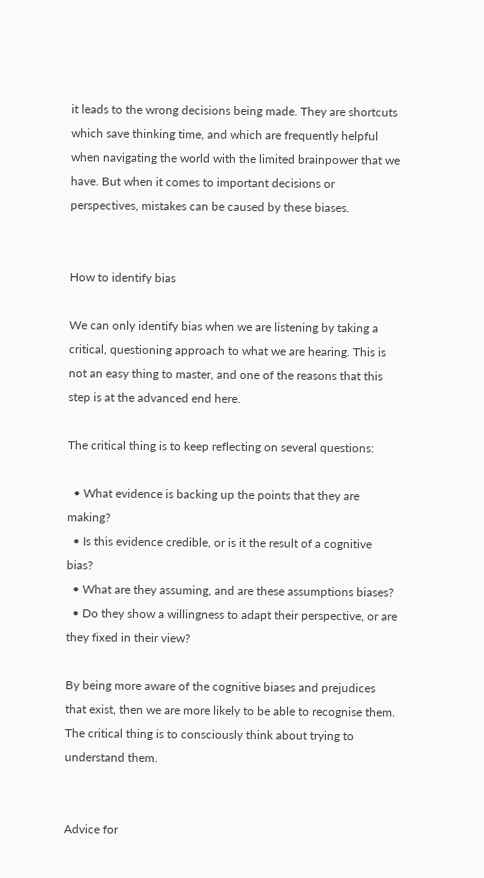it leads to the wrong decisions being made. They are shortcuts which save thinking time, and which are frequently helpful when navigating the world with the limited brainpower that we have. But when it comes to important decisions or perspectives, mistakes can be caused by these biases.


How to identify bias

We can only identify bias when we are listening by taking a critical, questioning approach to what we are hearing. This is not an easy thing to master, and one of the reasons that this step is at the advanced end here.

The critical thing is to keep reflecting on several questions:

  • What evidence is backing up the points that they are making?
  • Is this evidence credible, or is it the result of a cognitive bias?
  • What are they assuming, and are these assumptions biases?
  • Do they show a willingness to adapt their perspective, or are they fixed in their view?

By being more aware of the cognitive biases and prejudices that exist, then we are more likely to be able to recognise them. The critical thing is to consciously think about trying to understand them.


Advice for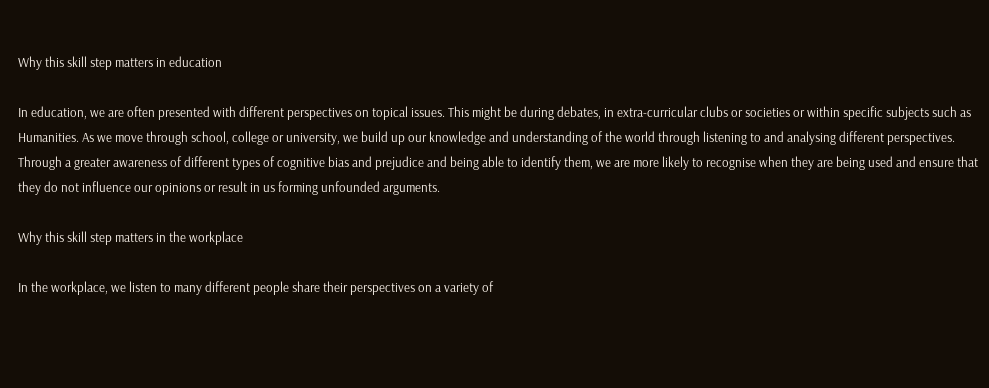Why this skill step matters in education

In education, we are often presented with different perspectives on topical issues. This might be during debates, in extra-curricular clubs or societies or within specific subjects such as Humanities. As we move through school, college or university, we build up our knowledge and understanding of the world through listening to and analysing different perspectives. Through a greater awareness of different types of cognitive bias and prejudice and being able to identify them, we are more likely to recognise when they are being used and ensure that they do not influence our opinions or result in us forming unfounded arguments.

Why this skill step matters in the workplace

In the workplace, we listen to many different people share their perspectives on a variety of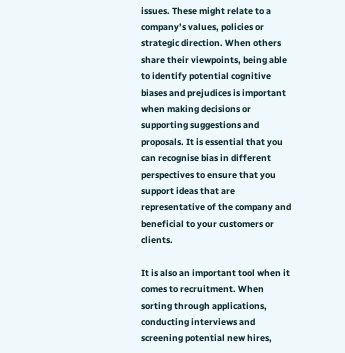issues. These might relate to a company’s values, policies or strategic direction. When others share their viewpoints, being able to identify potential cognitive biases and prejudices is important when making decisions or supporting suggestions and proposals. It is essential that you can recognise bias in different perspectives to ensure that you support ideas that are representative of the company and beneficial to your customers or clients.

It is also an important tool when it comes to recruitment. When sorting through applications, conducting interviews and screening potential new hires,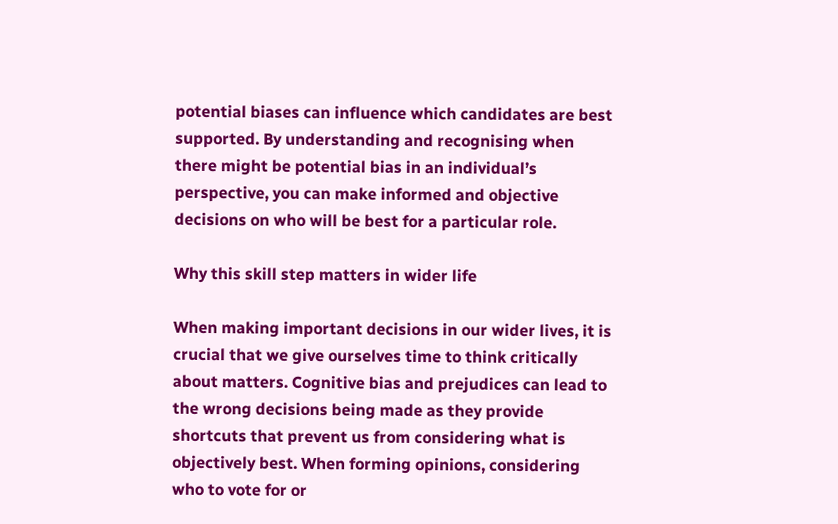potential biases can influence which candidates are best supported. By understanding and recognising when there might be potential bias in an individual’s perspective, you can make informed and objective decisions on who will be best for a particular role.

Why this skill step matters in wider life

When making important decisions in our wider lives, it is crucial that we give ourselves time to think critically about matters. Cognitive bias and prejudices can lead to the wrong decisions being made as they provide shortcuts that prevent us from considering what is objectively best. When forming opinions, considering who to vote for or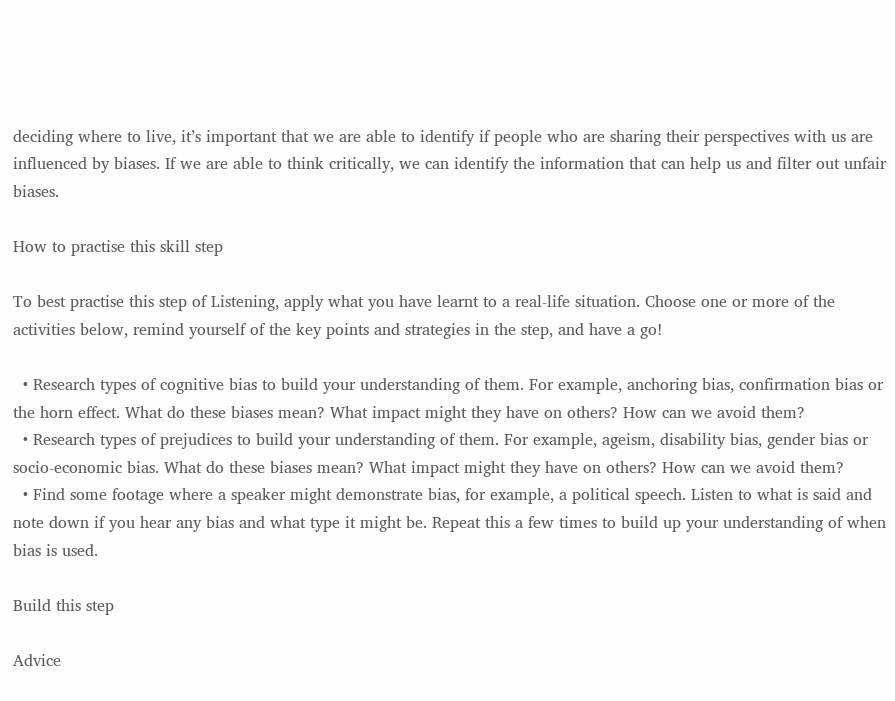deciding where to live, it’s important that we are able to identify if people who are sharing their perspectives with us are influenced by biases. If we are able to think critically, we can identify the information that can help us and filter out unfair biases.

How to practise this skill step

To best practise this step of Listening, apply what you have learnt to a real-life situation. Choose one or more of the activities below, remind yourself of the key points and strategies in the step, and have a go!

  • Research types of cognitive bias to build your understanding of them. For example, anchoring bias, confirmation bias or the horn effect. What do these biases mean? What impact might they have on others? How can we avoid them?
  • Research types of prejudices to build your understanding of them. For example, ageism, disability bias, gender bias or socio-economic bias. What do these biases mean? What impact might they have on others? How can we avoid them?
  • Find some footage where a speaker might demonstrate bias, for example, a political speech. Listen to what is said and note down if you hear any bias and what type it might be. Repeat this a few times to build up your understanding of when bias is used.

Build this step

Advice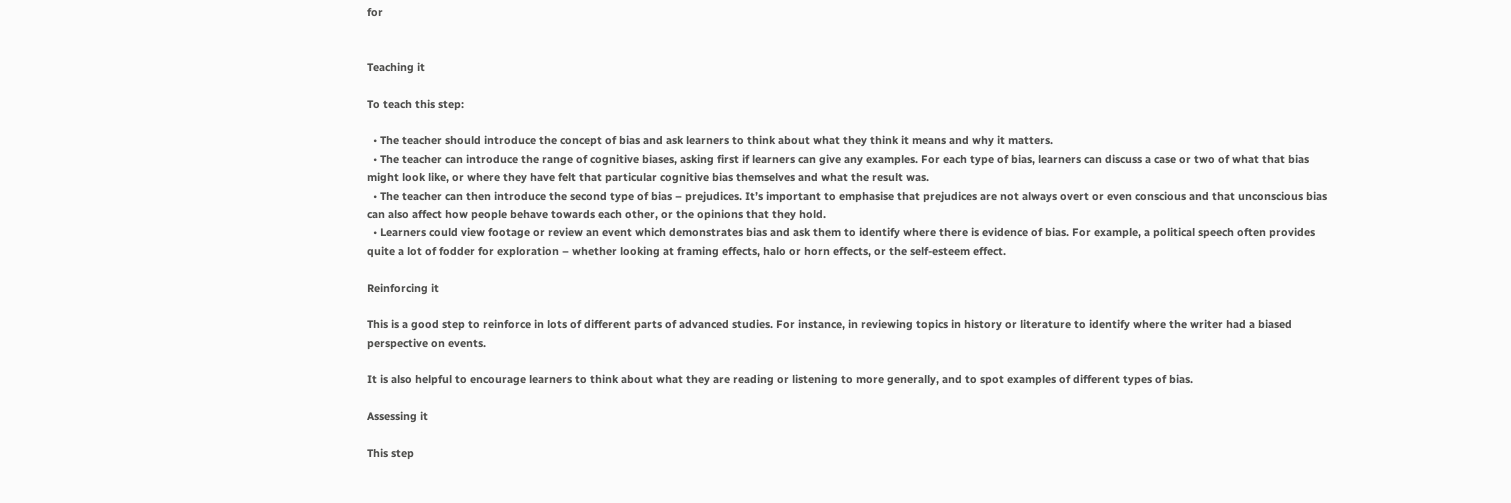for


Teaching it

To teach this step:

  • The teacher should introduce the concept of bias and ask learners to think about what they think it means and why it matters.
  • The teacher can introduce the range of cognitive biases, asking first if learners can give any examples. For each type of bias, learners can discuss a case or two of what that bias might look like, or where they have felt that particular cognitive bias themselves and what the result was.
  • The teacher can then introduce the second type of bias – prejudices. It’s important to emphasise that prejudices are not always overt or even conscious and that unconscious bias can also affect how people behave towards each other, or the opinions that they hold.
  • Learners could view footage or review an event which demonstrates bias and ask them to identify where there is evidence of bias. For example, a political speech often provides quite a lot of fodder for exploration – whether looking at framing effects, halo or horn effects, or the self-esteem effect.

Reinforcing it

This is a good step to reinforce in lots of different parts of advanced studies. For instance, in reviewing topics in history or literature to identify where the writer had a biased perspective on events.

It is also helpful to encourage learners to think about what they are reading or listening to more generally, and to spot examples of different types of bias.

Assessing it

This step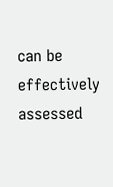can be effectively assessed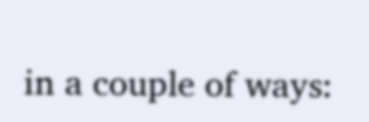in a couple of ways: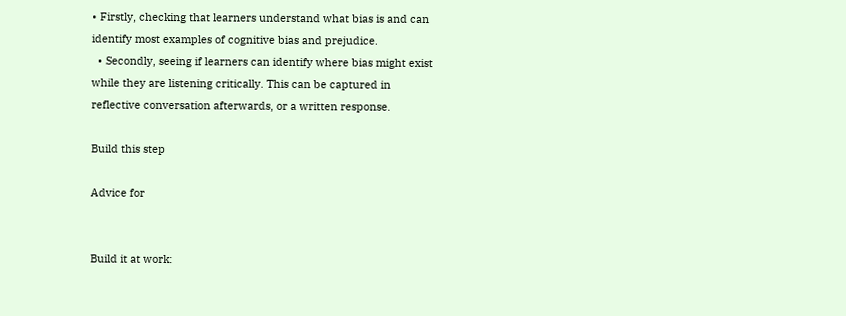• Firstly, checking that learners understand what bias is and can identify most examples of cognitive bias and prejudice.
  • Secondly, seeing if learners can identify where bias might exist while they are listening critically. This can be captured in reflective conversation afterwards, or a written response.

Build this step

Advice for


Build it at work: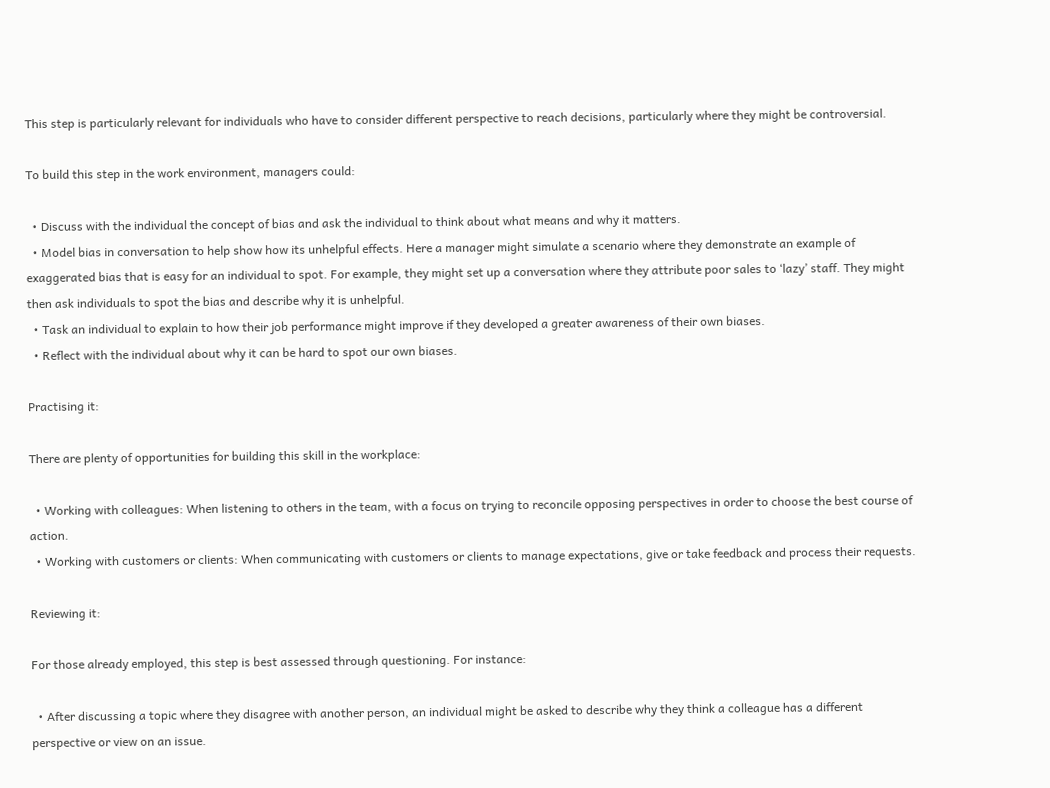This step is particularly relevant for individuals who have to consider different perspective to reach decisions, particularly where they might be controversial.

To build this step in the work environment, managers could:

  • Discuss with the individual the concept of bias and ask the individual to think about what means and why it matters.
  • Model bias in conversation to help show how its unhelpful effects. Here a manager might simulate a scenario where they demonstrate an example of exaggerated bias that is easy for an individual to spot. For example, they might set up a conversation where they attribute poor sales to ‘lazy’ staff. They might then ask individuals to spot the bias and describe why it is unhelpful.
  • Task an individual to explain to how their job performance might improve if they developed a greater awareness of their own biases.
  • Reflect with the individual about why it can be hard to spot our own biases.

Practising it:

There are plenty of opportunities for building this skill in the workplace:

  • Working with colleagues: When listening to others in the team, with a focus on trying to reconcile opposing perspectives in order to choose the best course of action.
  • Working with customers or clients: When communicating with customers or clients to manage expectations, give or take feedback and process their requests.

Reviewing it:

For those already employed, this step is best assessed through questioning. For instance:

  • After discussing a topic where they disagree with another person, an individual might be asked to describe why they think a colleague has a different perspective or view on an issue.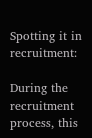Spotting it in recruitment:

During the recruitment process, this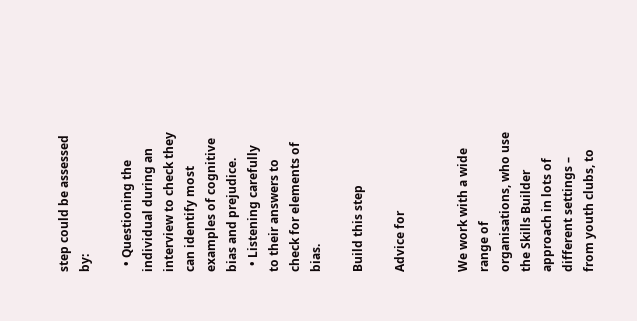step could be assessed by:

  • Questioning the individual during an interview to check they can identify most examples of cognitive bias and prejudice.
  • Listening carefully to their answers to check for elements of bias.

Build this step

Advice for


We work with a wide range of organisations, who use the Skills Builder approach in lots of different settings – from youth clubs, to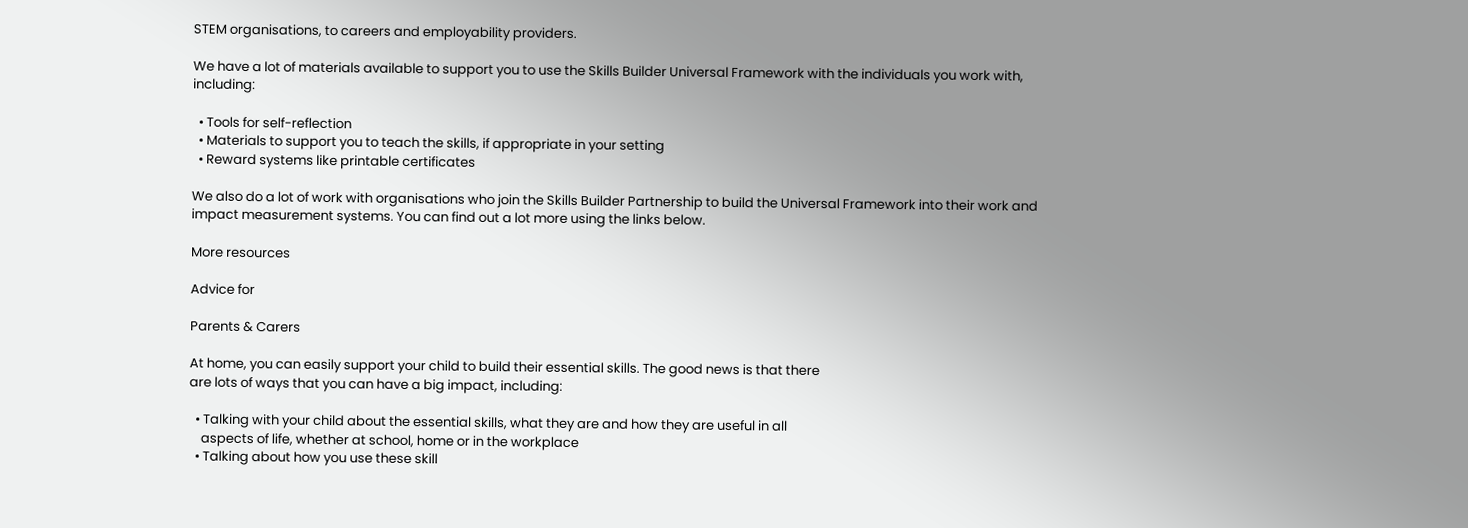STEM organisations, to careers and employability providers.

We have a lot of materials available to support you to use the Skills Builder Universal Framework with the individuals you work with, including:

  • Tools for self-reflection
  • Materials to support you to teach the skills, if appropriate in your setting
  • Reward systems like printable certificates

We also do a lot of work with organisations who join the Skills Builder Partnership to build the Universal Framework into their work and impact measurement systems. You can find out a lot more using the links below.

More resources

Advice for

Parents & Carers

At home, you can easily support your child to build their essential skills. The good news is that there
are lots of ways that you can have a big impact, including:

  • Talking with your child about the essential skills, what they are and how they are useful in all
    aspects of life, whether at school, home or in the workplace
  • Talking about how you use these skill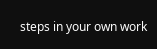steps in your own work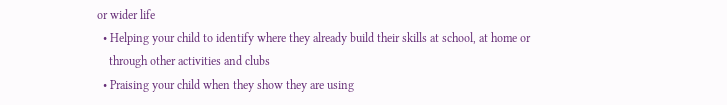or wider life
  • Helping your child to identify where they already build their skills at school, at home or
    through other activities and clubs
  • Praising your child when they show they are using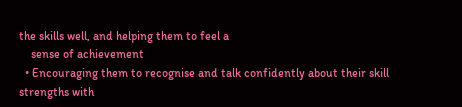the skills well, and helping them to feel a
    sense of achievement
  • Encouraging them to recognise and talk confidently about their skill strengths with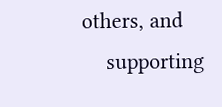others, and
    supporting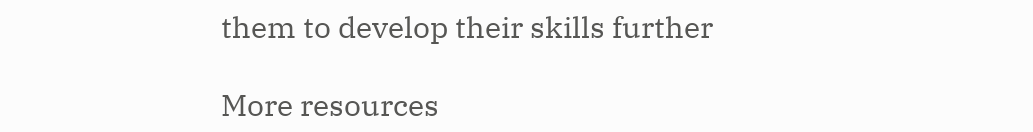them to develop their skills further

More resources